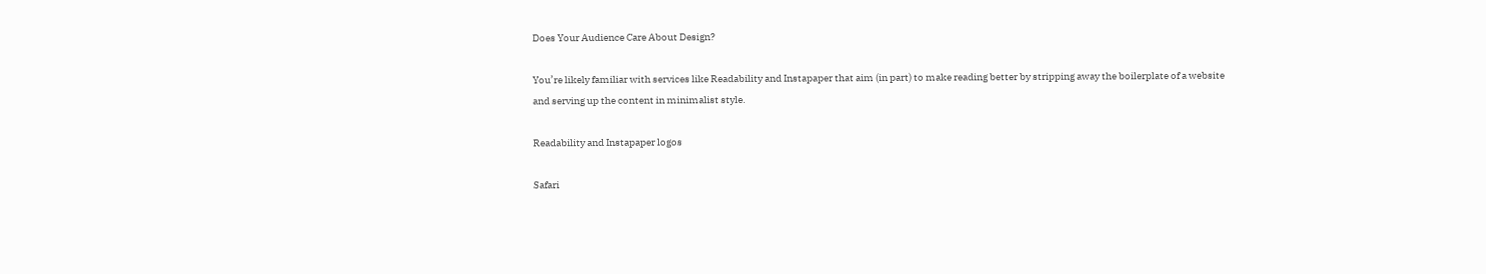Does Your Audience Care About Design?

You’re likely familiar with services like Readability and Instapaper that aim (in part) to make reading better by stripping away the boilerplate of a website and serving up the content in minimalist style.

Readability and Instapaper logos

Safari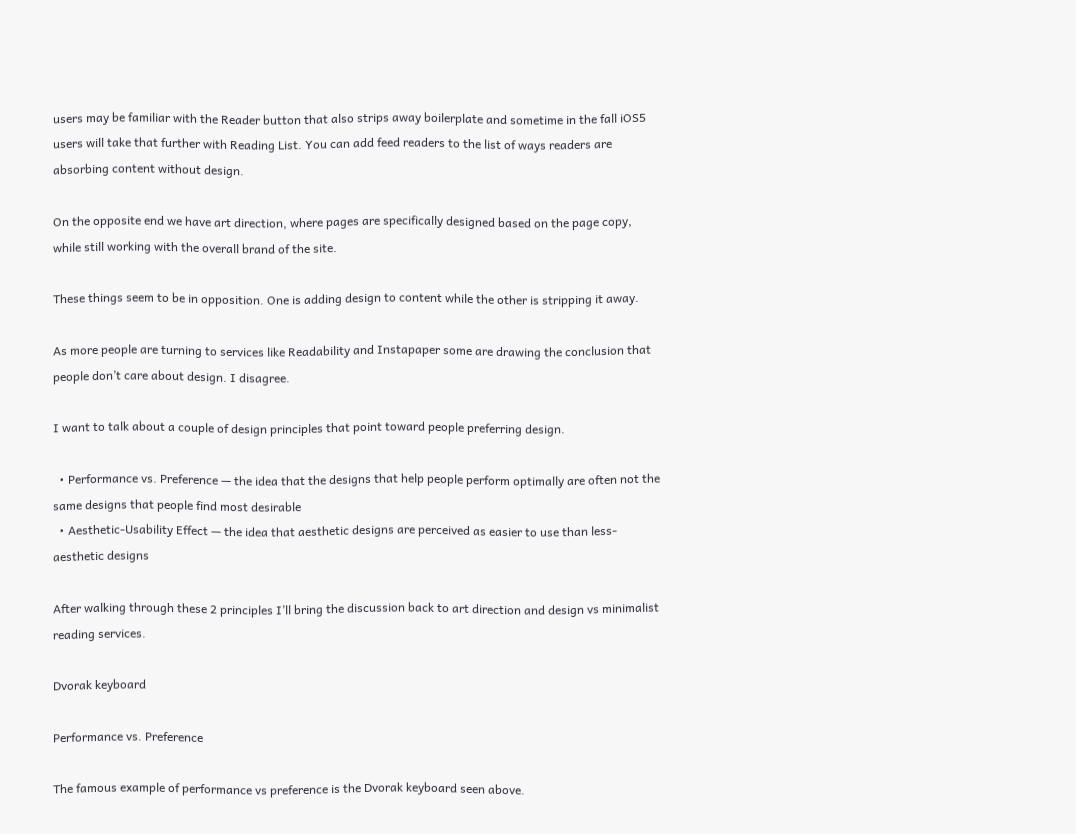users may be familiar with the Reader button that also strips away boilerplate and sometime in the fall iOS5 users will take that further with Reading List. You can add feed readers to the list of ways readers are absorbing content without design.

On the opposite end we have art direction, where pages are specifically designed based on the page copy, while still working with the overall brand of the site.

These things seem to be in opposition. One is adding design to content while the other is stripping it away.

As more people are turning to services like Readability and Instapaper some are drawing the conclusion that people don’t care about design. I disagree.

I want to talk about a couple of design principles that point toward people preferring design.

  • Performance vs. Preference — the idea that the designs that help people perform optimally are often not the same designs that people find most desirable
  • Aesthetic-Usability Effect — the idea that aesthetic designs are perceived as easier to use than less-aesthetic designs

After walking through these 2 principles I’ll bring the discussion back to art direction and design vs minimalist reading services.

Dvorak keyboard

Performance vs. Preference

The famous example of performance vs preference is the Dvorak keyboard seen above.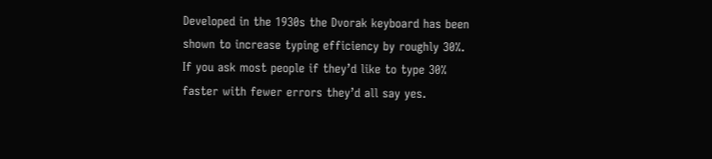Developed in the 1930s the Dvorak keyboard has been shown to increase typing efficiency by roughly 30%. If you ask most people if they’d like to type 30% faster with fewer errors they’d all say yes.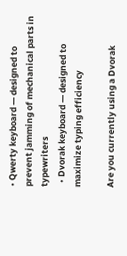• Qwerty keyboard — designed to prevent jamming of mechanical parts in typewriters
  • Dvorak keyboard — designed to maximize typing efficiency

Are you currently using a Dvorak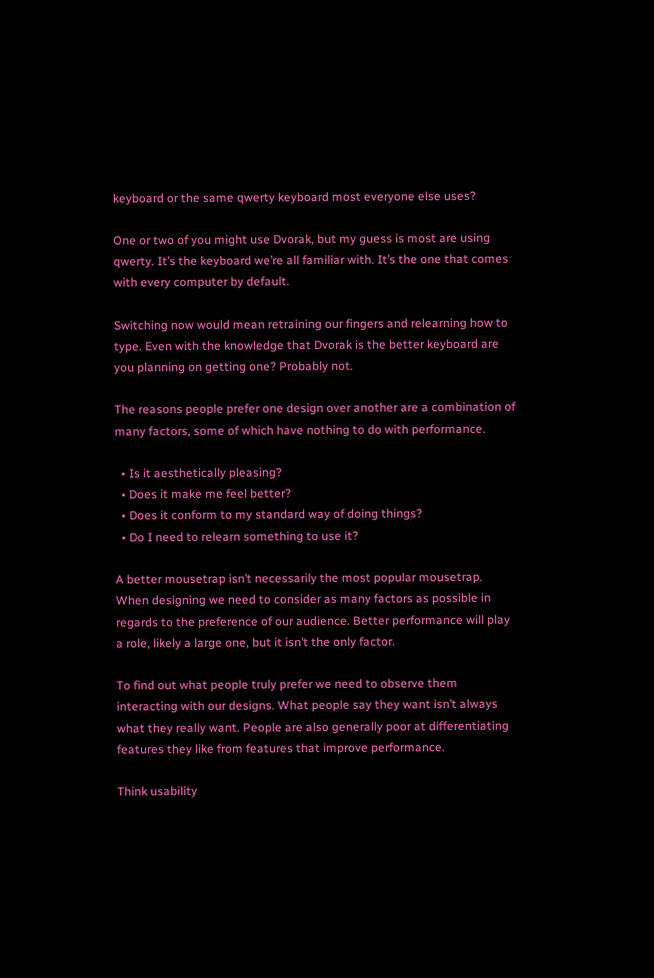keyboard or the same qwerty keyboard most everyone else uses?

One or two of you might use Dvorak, but my guess is most are using qwerty. It’s the keyboard we’re all familiar with. It’s the one that comes with every computer by default.

Switching now would mean retraining our fingers and relearning how to type. Even with the knowledge that Dvorak is the better keyboard are you planning on getting one? Probably not.

The reasons people prefer one design over another are a combination of many factors, some of which have nothing to do with performance.

  • Is it aesthetically pleasing?
  • Does it make me feel better?
  • Does it conform to my standard way of doing things?
  • Do I need to relearn something to use it?

A better mousetrap isn’t necessarily the most popular mousetrap. When designing we need to consider as many factors as possible in regards to the preference of our audience. Better performance will play a role, likely a large one, but it isn’t the only factor.

To find out what people truly prefer we need to observe them interacting with our designs. What people say they want isn’t always what they really want. People are also generally poor at differentiating features they like from features that improve performance.

Think usability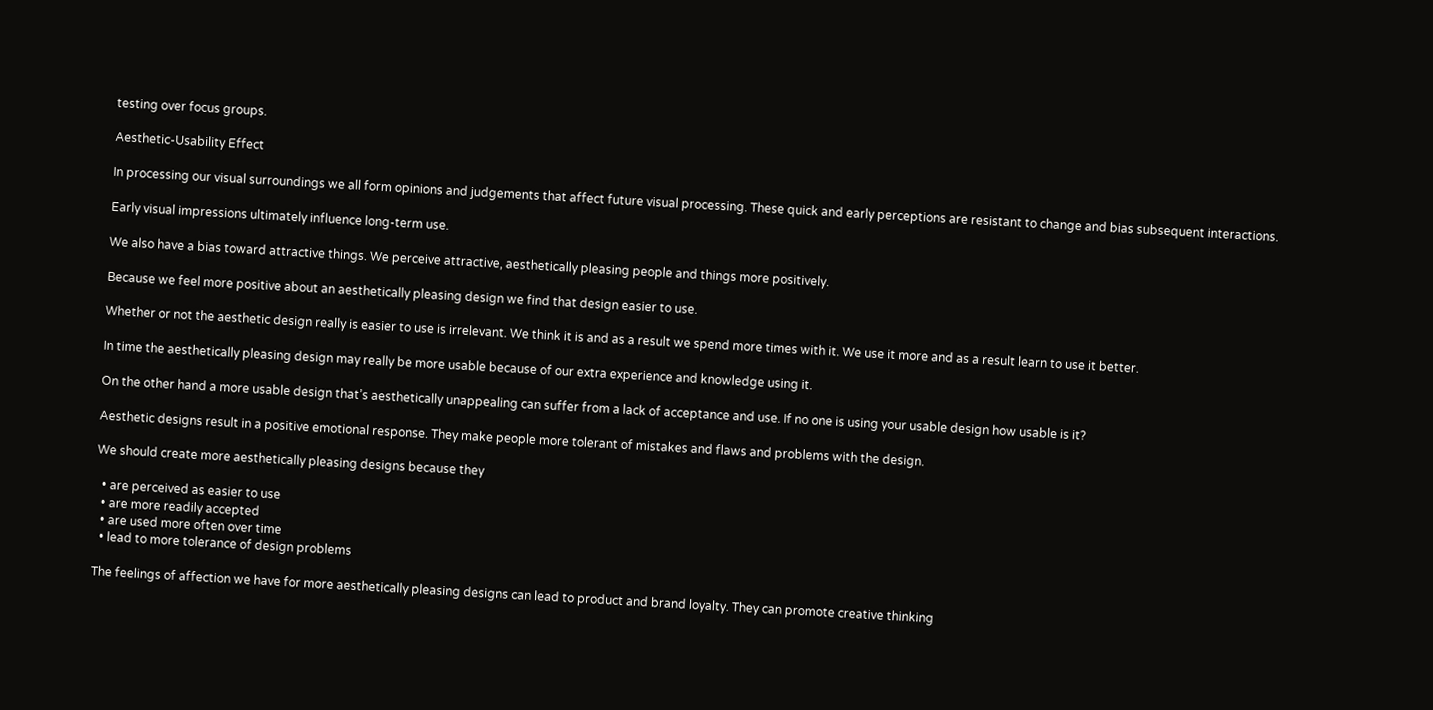testing over focus groups.

Aesthetic-Usability Effect

In processing our visual surroundings we all form opinions and judgements that affect future visual processing. These quick and early perceptions are resistant to change and bias subsequent interactions.

Early visual impressions ultimately influence long-term use.

We also have a bias toward attractive things. We perceive attractive, aesthetically pleasing people and things more positively.

Because we feel more positive about an aesthetically pleasing design we find that design easier to use.

Whether or not the aesthetic design really is easier to use is irrelevant. We think it is and as a result we spend more times with it. We use it more and as a result learn to use it better.

In time the aesthetically pleasing design may really be more usable because of our extra experience and knowledge using it.

On the other hand a more usable design that’s aesthetically unappealing can suffer from a lack of acceptance and use. If no one is using your usable design how usable is it?

Aesthetic designs result in a positive emotional response. They make people more tolerant of mistakes and flaws and problems with the design.

We should create more aesthetically pleasing designs because they

  • are perceived as easier to use
  • are more readily accepted
  • are used more often over time
  • lead to more tolerance of design problems

The feelings of affection we have for more aesthetically pleasing designs can lead to product and brand loyalty. They can promote creative thinking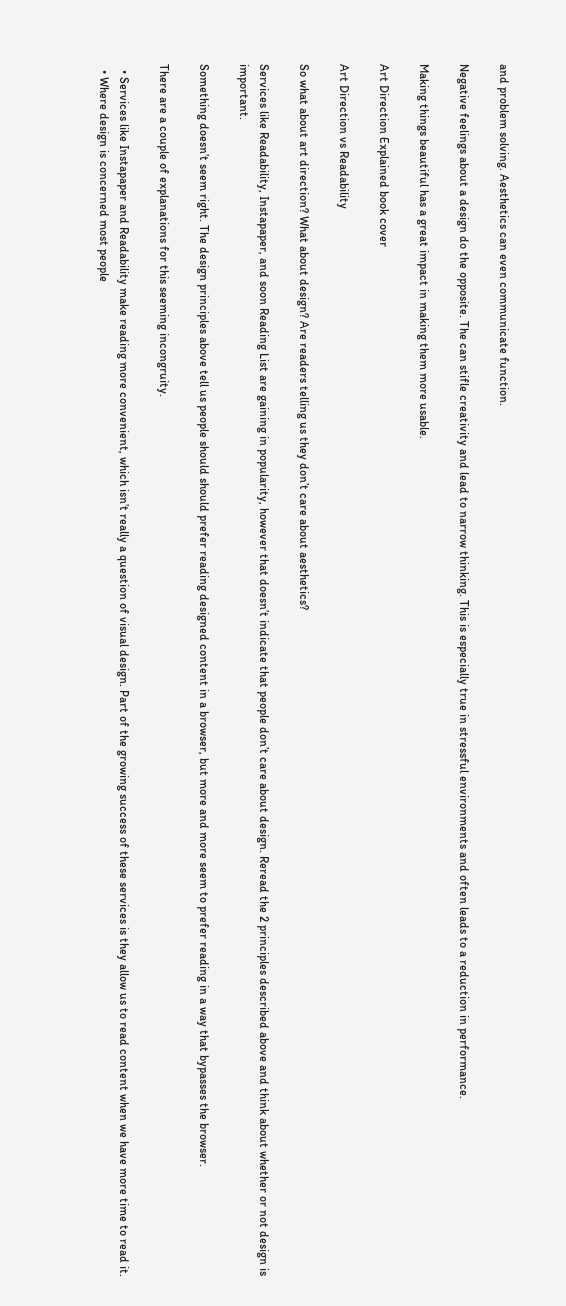and problem solving. Aesthetics can even communicate function.

Negative feelings about a design do the opposite. The can stifle creativity and lead to narrow thinking. This is especially true in stressful environments and often leads to a reduction in performance.

Making things beautiful has a great impact in making them more usable.

Art Direction Explained book cover

Art Direction vs Readability

So what about art direction? What about design? Are readers telling us they don’t care about aesthetics?

Services like Readability, Instapaper, and soon Reading List are gaining in popularity, however that doesn’t indicate that people don’t care about design. Reread the 2 principles described above and think about whether or not design is important.

Something doesn’t seem right. The design principles above tell us people should should prefer reading designed content in a browser, but more and more seem to prefer reading in a way that bypasses the browser.

There are a couple of explanations for this seeming incongruity.

  • Services like Instapaper and Readability make reading more convenient, which isn’t really a question of visual design. Part of the growing success of these services is they allow us to read content when we have more time to read it.
  • Where design is concerned most people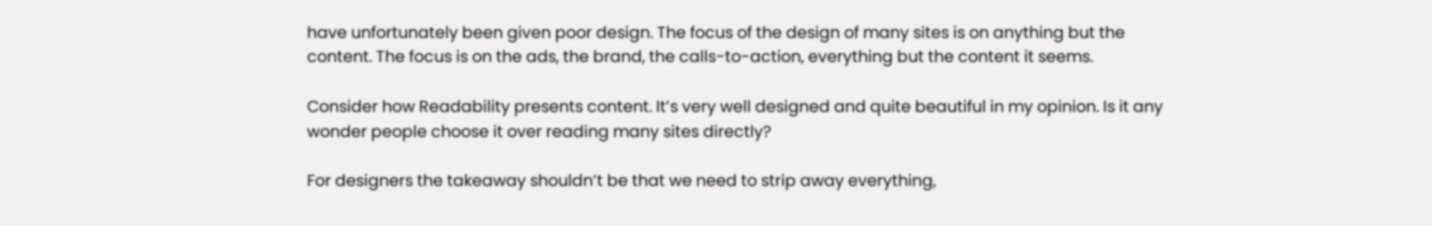have unfortunately been given poor design. The focus of the design of many sites is on anything but the content. The focus is on the ads, the brand, the calls-to-action, everything but the content it seems.

Consider how Readability presents content. It’s very well designed and quite beautiful in my opinion. Is it any wonder people choose it over reading many sites directly?

For designers the takeaway shouldn’t be that we need to strip away everything,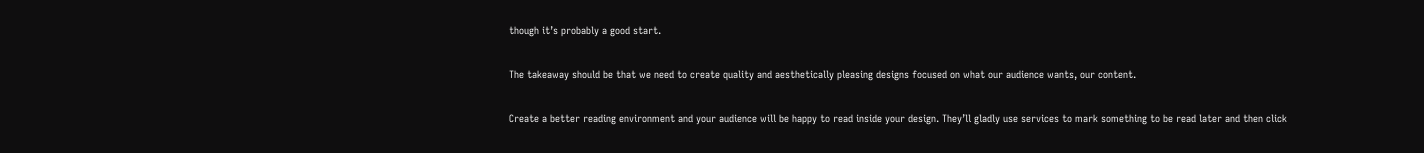though it’s probably a good start.

The takeaway should be that we need to create quality and aesthetically pleasing designs focused on what our audience wants, our content.

Create a better reading environment and your audience will be happy to read inside your design. They’ll gladly use services to mark something to be read later and then click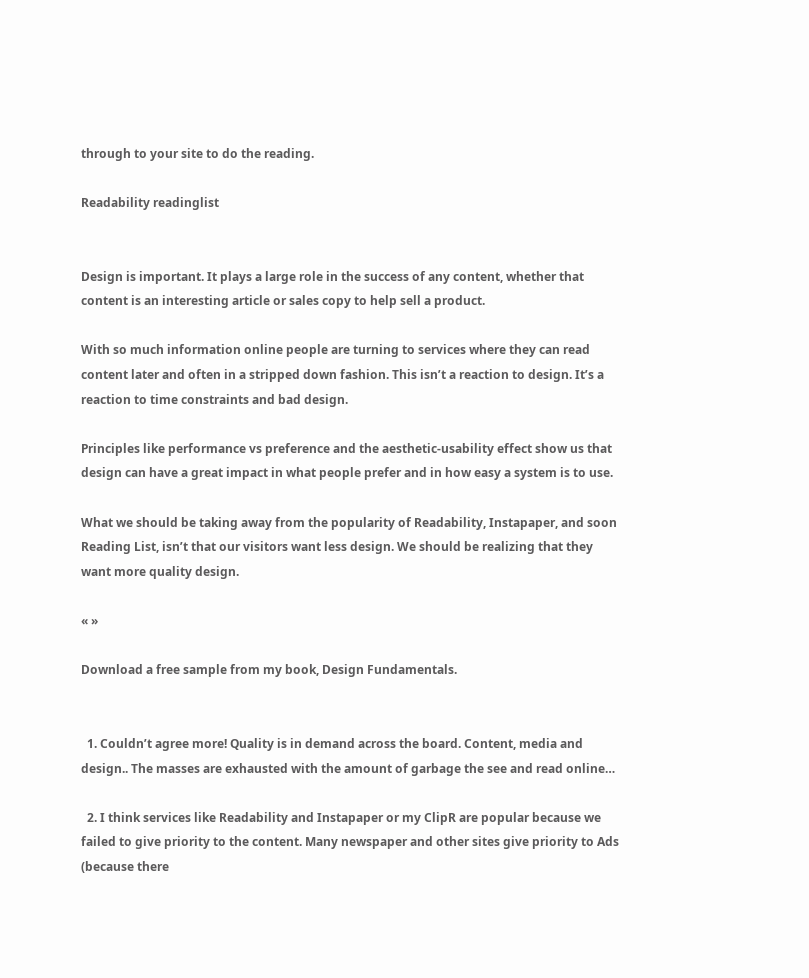through to your site to do the reading.

Readability readinglist


Design is important. It plays a large role in the success of any content, whether that content is an interesting article or sales copy to help sell a product.

With so much information online people are turning to services where they can read content later and often in a stripped down fashion. This isn’t a reaction to design. It’s a reaction to time constraints and bad design.

Principles like performance vs preference and the aesthetic-usability effect show us that design can have a great impact in what people prefer and in how easy a system is to use.

What we should be taking away from the popularity of Readability, Instapaper, and soon Reading List, isn’t that our visitors want less design. We should be realizing that they want more quality design.

« »

Download a free sample from my book, Design Fundamentals.


  1. Couldn’t agree more! Quality is in demand across the board. Content, media and design.. The masses are exhausted with the amount of garbage the see and read online…

  2. I think services like Readability and Instapaper or my ClipR are popular because we failed to give priority to the content. Many newspaper and other sites give priority to Ads (because there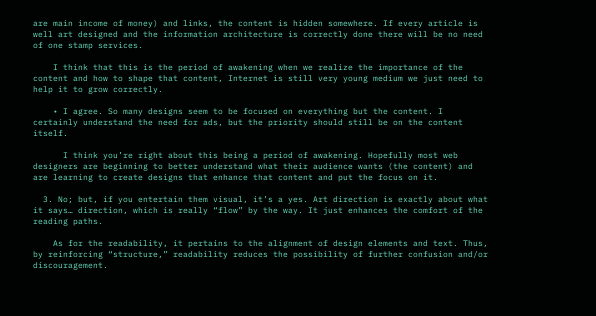are main income of money) and links, the content is hidden somewhere. If every article is well art designed and the information architecture is correctly done there will be no need of one stamp services.

    I think that this is the period of awakening when we realize the importance of the content and how to shape that content, Internet is still very young medium we just need to help it to grow correctly.

    • I agree. So many designs seem to be focused on everything but the content. I certainly understand the need for ads, but the priority should still be on the content itself.

      I think you’re right about this being a period of awakening. Hopefully most web designers are beginning to better understand what their audience wants (the content) and are learning to create designs that enhance that content and put the focus on it.

  3. No; but, if you entertain them visual, it’s a yes. Art direction is exactly about what it says… direction, which is really “flow” by the way. It just enhances the comfort of the reading paths.

    As for the readability, it pertains to the alignment of design elements and text. Thus, by reinforcing “structure,” readability reduces the possibility of further confusion and/or discouragement.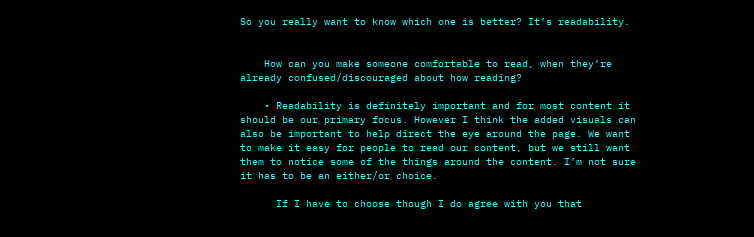So you really want to know which one is better? It’s readability.


    How can you make someone comfortable to read, when they’re already confused/discouraged about how reading?

    • Readability is definitely important and for most content it should be our primary focus. However I think the added visuals can also be important to help direct the eye around the page. We want to make it easy for people to read our content, but we still want them to notice some of the things around the content. I’m not sure it has to be an either/or choice.

      If I have to choose though I do agree with you that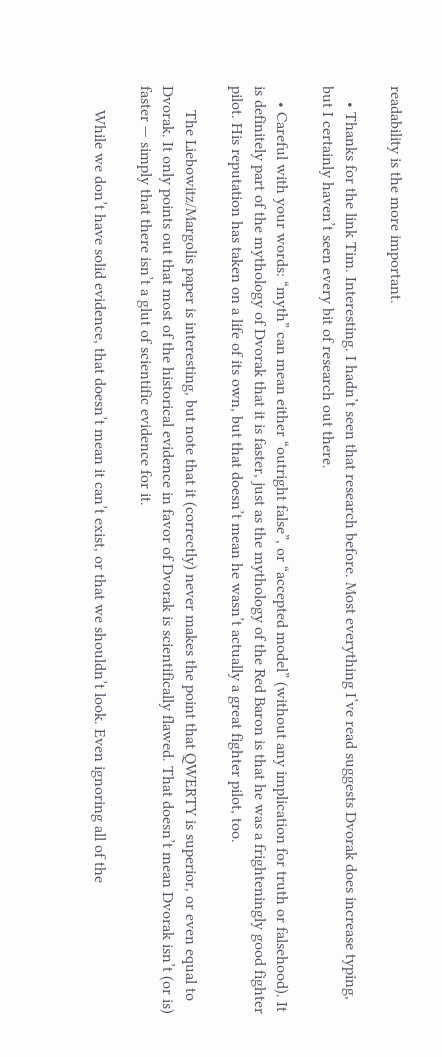readability is the more important.

    • Thanks for the link Tim. Interesting. I hadn’t seen that research before. Most everything I’ve read suggests Dvorak does increase typing, but I certainly haven’t seen every bit of research out there.

    • Careful with your words: “myth” can mean either “outright false”, or “accepted model” (without any implication for truth or falsehood). It is definitely part of the mythology of Dvorak that it is faster, just as the mythology of the Red Baron is that he was a frighteningly good fighter pilot. His reputation has taken on a life of its own, but that doesn’t mean he wasn’t actually a great fighter pilot, too.

      The Liebowitz/Margolis paper is interesting, but note that it (correctly) never makes the point that QWERTY is superior, or even equal to Dvorak. It only points out that most of the historical evidence in favor of Dvorak is scientifically flawed. That doesn’t mean Dvorak isn’t (or is) faster — simply that there isn’t a glut of scientific evidence for it.

      While we don’t have solid evidence, that doesn’t mean it can’t exist, or that we shouldn’t look. Even ignoring all of the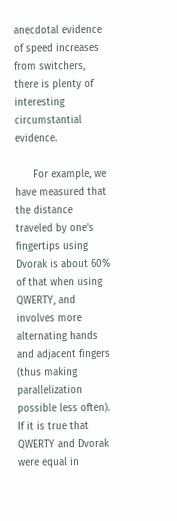anecdotal evidence of speed increases from switchers, there is plenty of interesting circumstantial evidence.

      For example, we have measured that the distance traveled by one’s fingertips using Dvorak is about 60% of that when using QWERTY, and involves more alternating hands and adjacent fingers (thus making parallelization possible less often). If it is true that QWERTY and Dvorak were equal in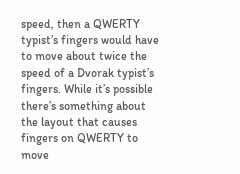speed, then a QWERTY typist’s fingers would have to move about twice the speed of a Dvorak typist’s fingers. While it’s possible there’s something about the layout that causes fingers on QWERTY to move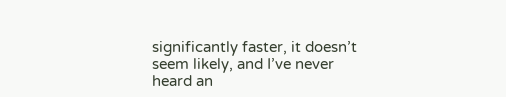significantly faster, it doesn’t seem likely, and I’ve never heard an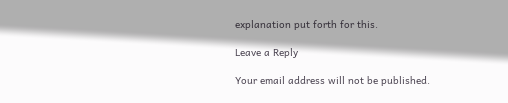explanation put forth for this.

Leave a Reply

Your email address will not be published.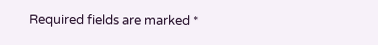Required fields are marked *